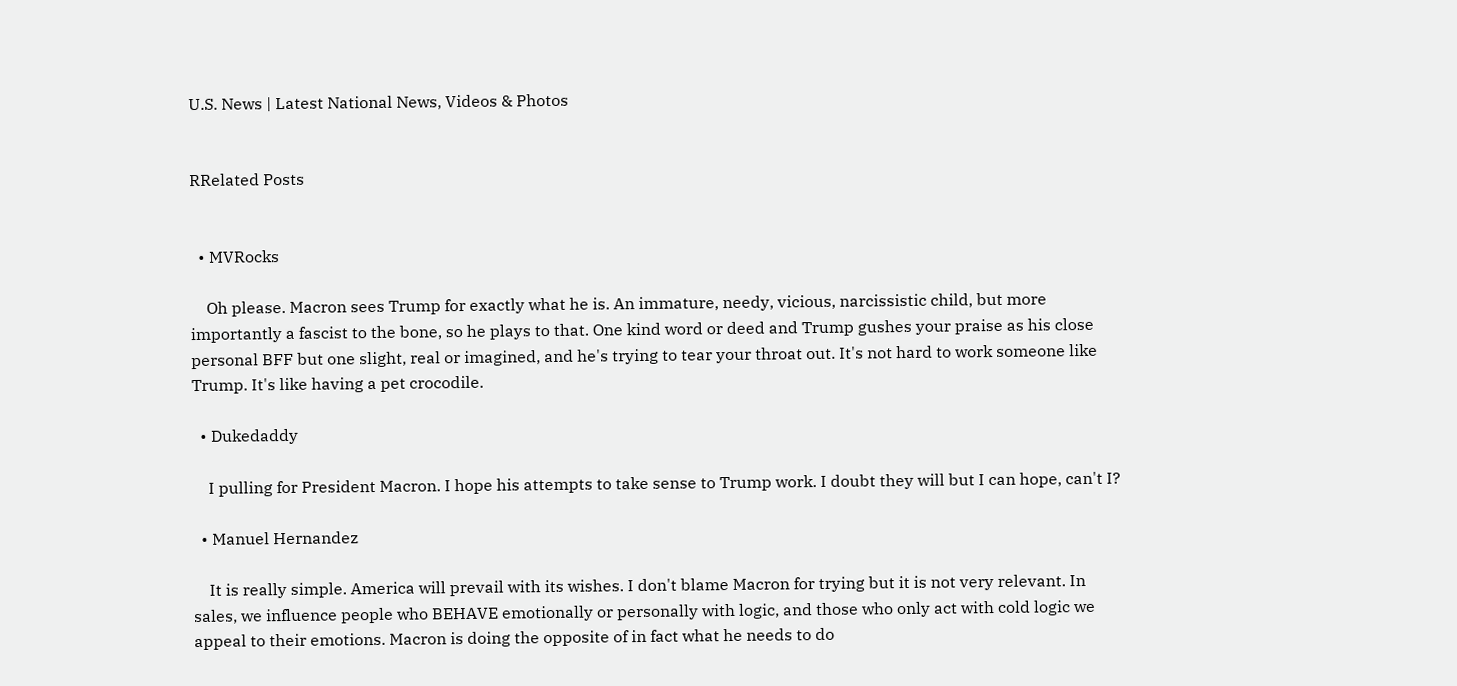U.S. News | Latest National News, Videos & Photos


RRelated Posts


  • MVRocks

    Oh please. Macron sees Trump for exactly what he is. An immature, needy, vicious, narcissistic child, but more importantly a fascist to the bone, so he plays to that. One kind word or deed and Trump gushes your praise as his close personal BFF but one slight, real or imagined, and he's trying to tear your throat out. It's not hard to work someone like Trump. It's like having a pet crocodile.

  • Dukedaddy

    I pulling for President Macron. I hope his attempts to take sense to Trump work. I doubt they will but I can hope, can't I?

  • Manuel Hernandez

    It is really simple. America will prevail with its wishes. I don't blame Macron for trying but it is not very relevant. In sales, we influence people who BEHAVE emotionally or personally with logic, and those who only act with cold logic we appeal to their emotions. Macron is doing the opposite of in fact what he needs to do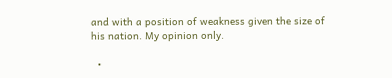and with a position of weakness given the size of his nation. My opinion only.

  •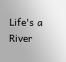Life's a River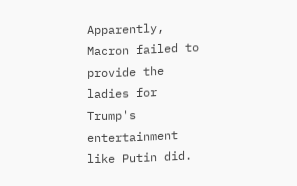Apparently, Macron failed to provide the ladies for Trump's entertainment like Putin did.